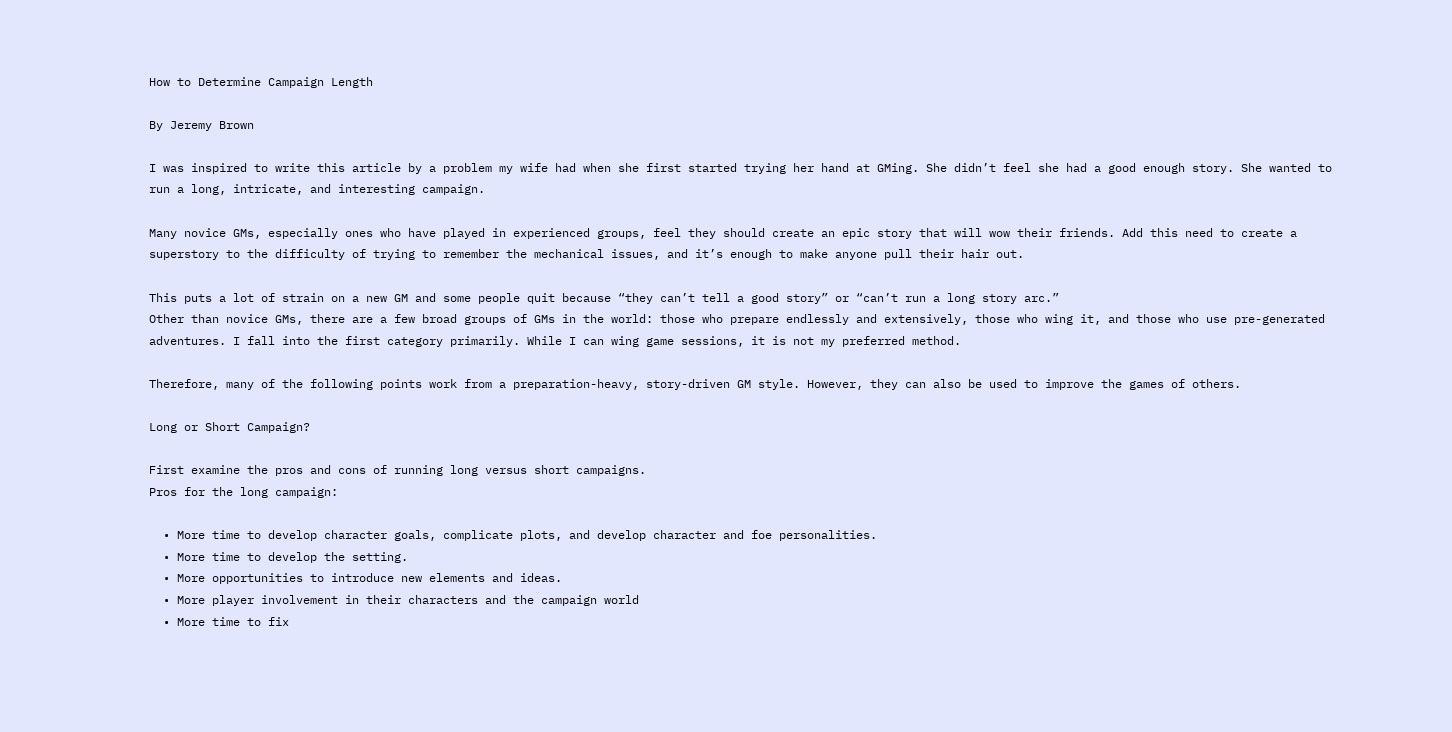How to Determine Campaign Length

By Jeremy Brown

I was inspired to write this article by a problem my wife had when she first started trying her hand at GMing. She didn’t feel she had a good enough story. She wanted to run a long, intricate, and interesting campaign.

Many novice GMs, especially ones who have played in experienced groups, feel they should create an epic story that will wow their friends. Add this need to create a superstory to the difficulty of trying to remember the mechanical issues, and it’s enough to make anyone pull their hair out.

This puts a lot of strain on a new GM and some people quit because “they can’t tell a good story” or “can’t run a long story arc.”
Other than novice GMs, there are a few broad groups of GMs in the world: those who prepare endlessly and extensively, those who wing it, and those who use pre-generated adventures. I fall into the first category primarily. While I can wing game sessions, it is not my preferred method.

Therefore, many of the following points work from a preparation-heavy, story-driven GM style. However, they can also be used to improve the games of others.

Long or Short Campaign?

First examine the pros and cons of running long versus short campaigns.
Pros for the long campaign:

  • More time to develop character goals, complicate plots, and develop character and foe personalities.
  • More time to develop the setting.
  • More opportunities to introduce new elements and ideas.
  • More player involvement in their characters and the campaign world
  • More time to fix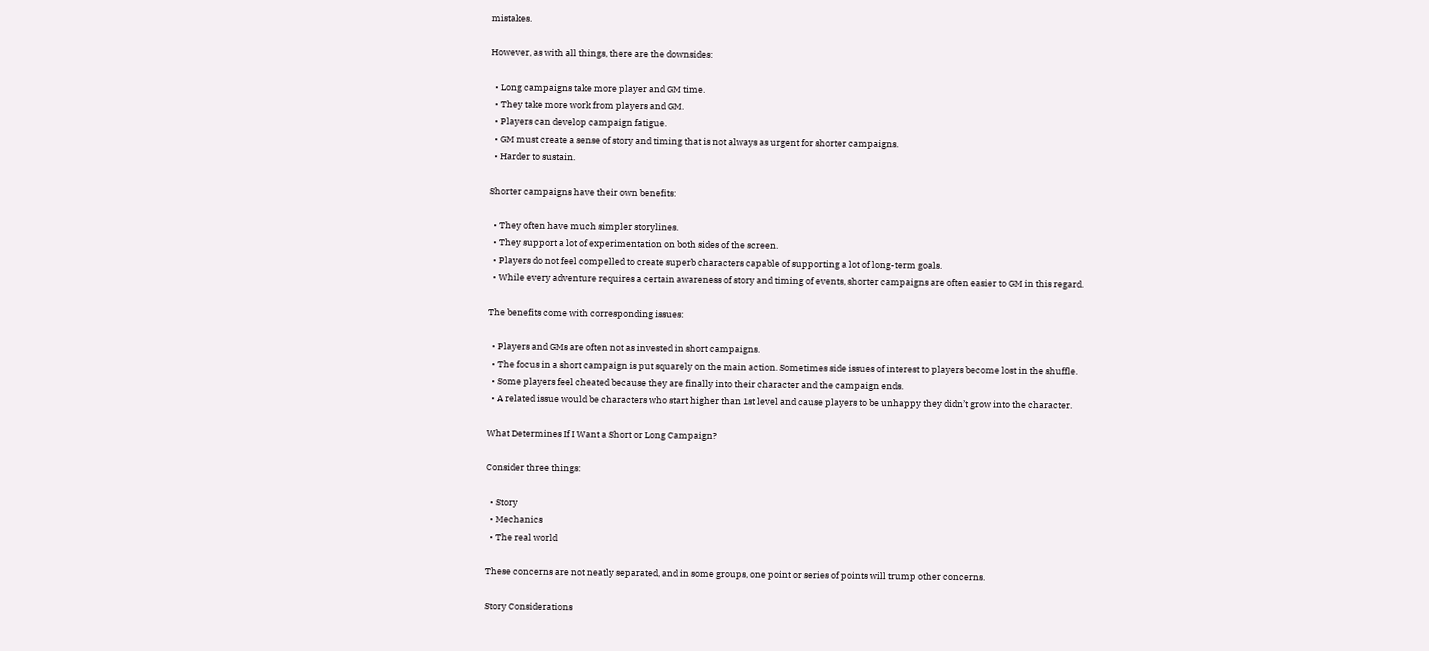mistakes.

However, as with all things, there are the downsides:

  • Long campaigns take more player and GM time.
  • They take more work from players and GM.
  • Players can develop campaign fatigue.
  • GM must create a sense of story and timing that is not always as urgent for shorter campaigns.
  • Harder to sustain.

Shorter campaigns have their own benefits:

  • They often have much simpler storylines.
  • They support a lot of experimentation on both sides of the screen.
  • Players do not feel compelled to create superb characters capable of supporting a lot of long-term goals.
  • While every adventure requires a certain awareness of story and timing of events, shorter campaigns are often easier to GM in this regard.

The benefits come with corresponding issues:

  • Players and GMs are often not as invested in short campaigns.
  • The focus in a short campaign is put squarely on the main action. Sometimes side issues of interest to players become lost in the shuffle.
  • Some players feel cheated because they are finally into their character and the campaign ends.
  • A related issue would be characters who start higher than 1st level and cause players to be unhappy they didn’t grow into the character.

What Determines If I Want a Short or Long Campaign?

Consider three things:

  • Story
  • Mechanics
  • The real world

These concerns are not neatly separated, and in some groups, one point or series of points will trump other concerns.

Story Considerations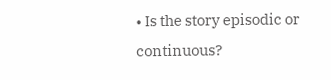• Is the story episodic or continuous?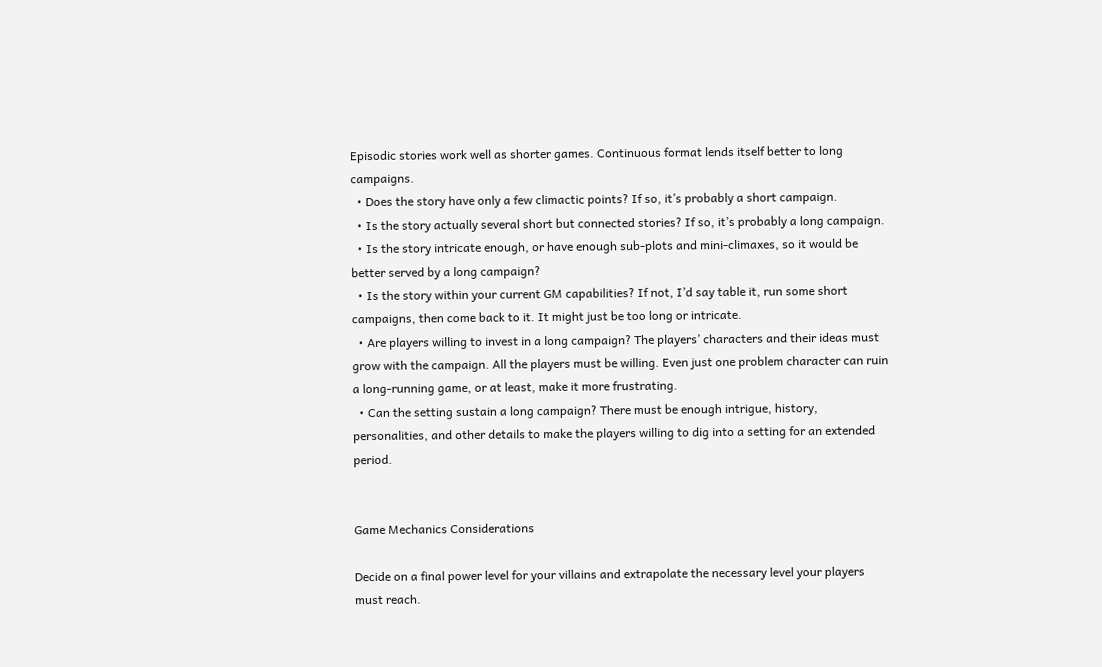Episodic stories work well as shorter games. Continuous format lends itself better to long campaigns.
  • Does the story have only a few climactic points? If so, it’s probably a short campaign.
  • Is the story actually several short but connected stories? If so, it’s probably a long campaign.
  • Is the story intricate enough, or have enough sub-plots and mini-climaxes, so it would be better served by a long campaign?
  • Is the story within your current GM capabilities? If not, I’d say table it, run some short campaigns, then come back to it. It might just be too long or intricate.
  • Are players willing to invest in a long campaign? The players’ characters and their ideas must grow with the campaign. All the players must be willing. Even just one problem character can ruin a long-running game, or at least, make it more frustrating.
  • Can the setting sustain a long campaign? There must be enough intrigue, history, personalities, and other details to make the players willing to dig into a setting for an extended period.


Game Mechanics Considerations

Decide on a final power level for your villains and extrapolate the necessary level your players must reach.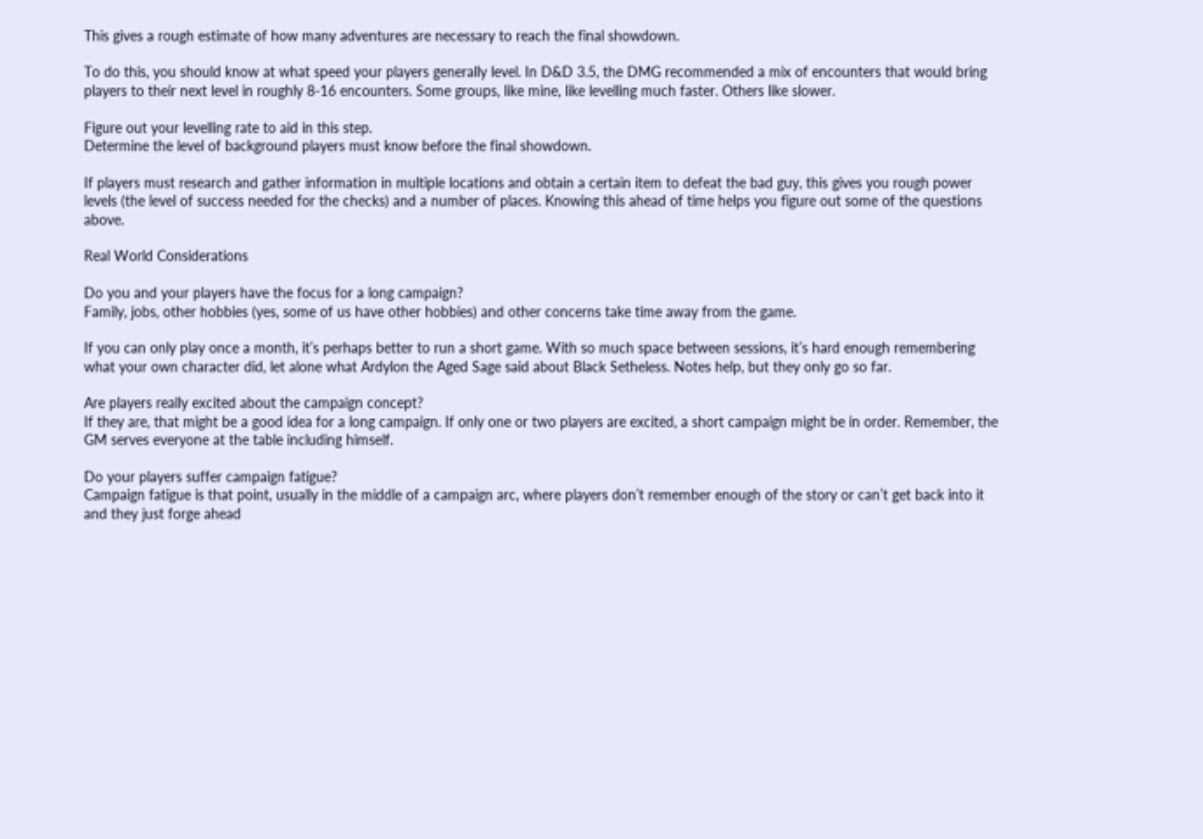This gives a rough estimate of how many adventures are necessary to reach the final showdown.

To do this, you should know at what speed your players generally level. In D&D 3.5, the DMG recommended a mix of encounters that would bring players to their next level in roughly 8-16 encounters. Some groups, like mine, like levelling much faster. Others like slower.

Figure out your levelling rate to aid in this step.
Determine the level of background players must know before the final showdown.

If players must research and gather information in multiple locations and obtain a certain item to defeat the bad guy, this gives you rough power levels (the level of success needed for the checks) and a number of places. Knowing this ahead of time helps you figure out some of the questions above.

Real World Considerations

Do you and your players have the focus for a long campaign?
Family, jobs, other hobbies (yes, some of us have other hobbies) and other concerns take time away from the game.

If you can only play once a month, it’s perhaps better to run a short game. With so much space between sessions, it’s hard enough remembering what your own character did, let alone what Ardylon the Aged Sage said about Black Setheless. Notes help, but they only go so far.

Are players really excited about the campaign concept?
If they are, that might be a good idea for a long campaign. If only one or two players are excited, a short campaign might be in order. Remember, the GM serves everyone at the table including himself.

Do your players suffer campaign fatigue?
Campaign fatigue is that point, usually in the middle of a campaign arc, where players don’t remember enough of the story or can’t get back into it and they just forge ahead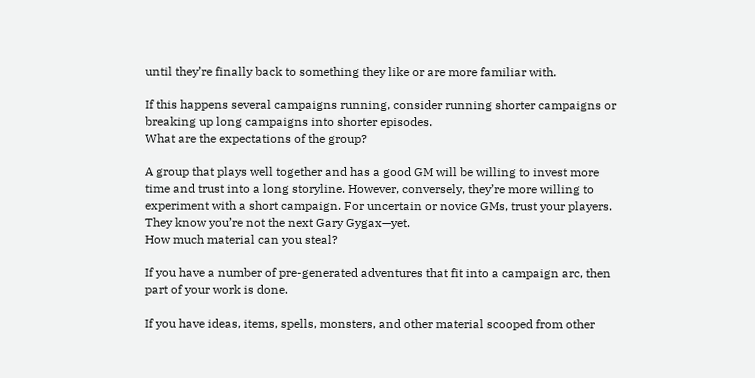until they’re finally back to something they like or are more familiar with.

If this happens several campaigns running, consider running shorter campaigns or breaking up long campaigns into shorter episodes.
What are the expectations of the group?

A group that plays well together and has a good GM will be willing to invest more time and trust into a long storyline. However, conversely, they’re more willing to experiment with a short campaign. For uncertain or novice GMs, trust your players. They know you’re not the next Gary Gygax—yet.
How much material can you steal?

If you have a number of pre-generated adventures that fit into a campaign arc, then part of your work is done.

If you have ideas, items, spells, monsters, and other material scooped from other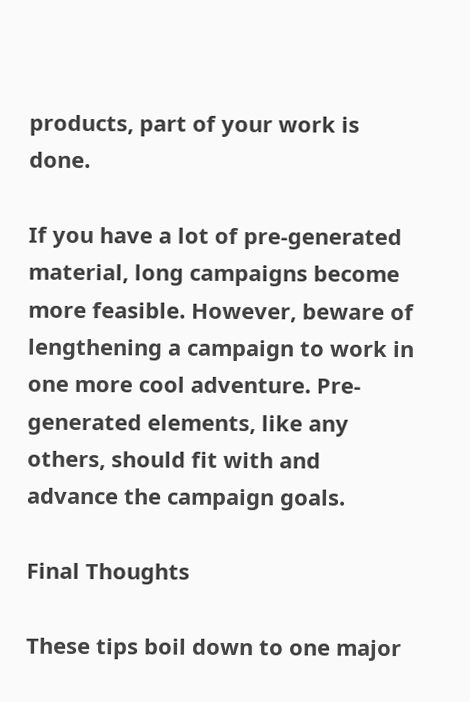products, part of your work is done.

If you have a lot of pre-generated material, long campaigns become more feasible. However, beware of lengthening a campaign to work in one more cool adventure. Pre-generated elements, like any others, should fit with and advance the campaign goals.

Final Thoughts

These tips boil down to one major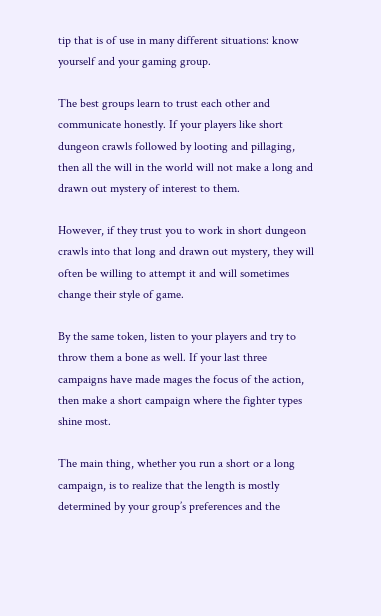tip that is of use in many different situations: know yourself and your gaming group.

The best groups learn to trust each other and communicate honestly. If your players like short dungeon crawls followed by looting and pillaging, then all the will in the world will not make a long and drawn out mystery of interest to them.

However, if they trust you to work in short dungeon crawls into that long and drawn out mystery, they will often be willing to attempt it and will sometimes change their style of game.

By the same token, listen to your players and try to throw them a bone as well. If your last three campaigns have made mages the focus of the action, then make a short campaign where the fighter types shine most.

The main thing, whether you run a short or a long campaign, is to realize that the length is mostly determined by your group’s preferences and the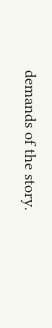demands of the story.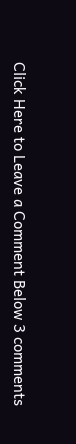Click Here to Leave a Comment Below 3 comments